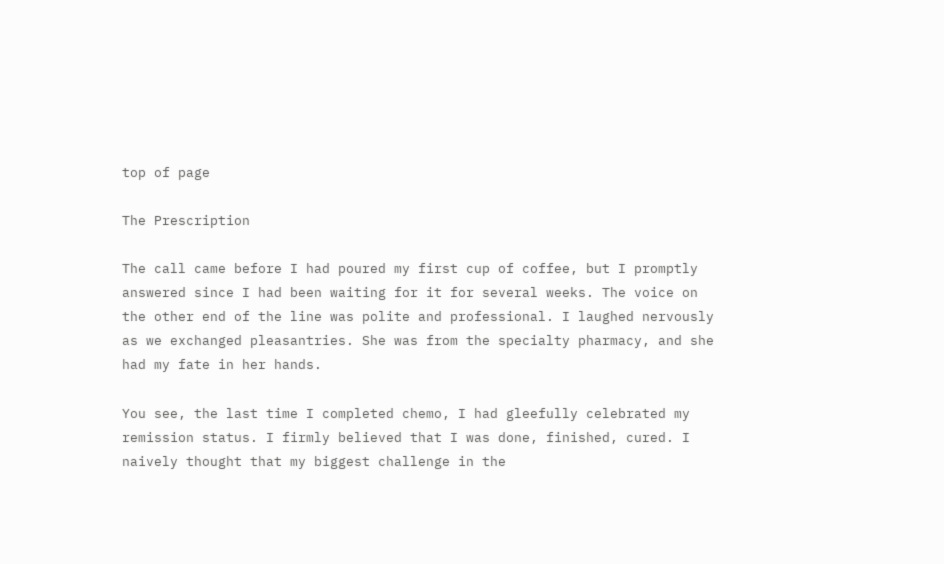top of page

The Prescription

The call came before I had poured my first cup of coffee, but I promptly answered since I had been waiting for it for several weeks. The voice on the other end of the line was polite and professional. I laughed nervously as we exchanged pleasantries. She was from the specialty pharmacy, and she had my fate in her hands.

You see, the last time I completed chemo, I had gleefully celebrated my remission status. I firmly believed that I was done, finished, cured. I naively thought that my biggest challenge in the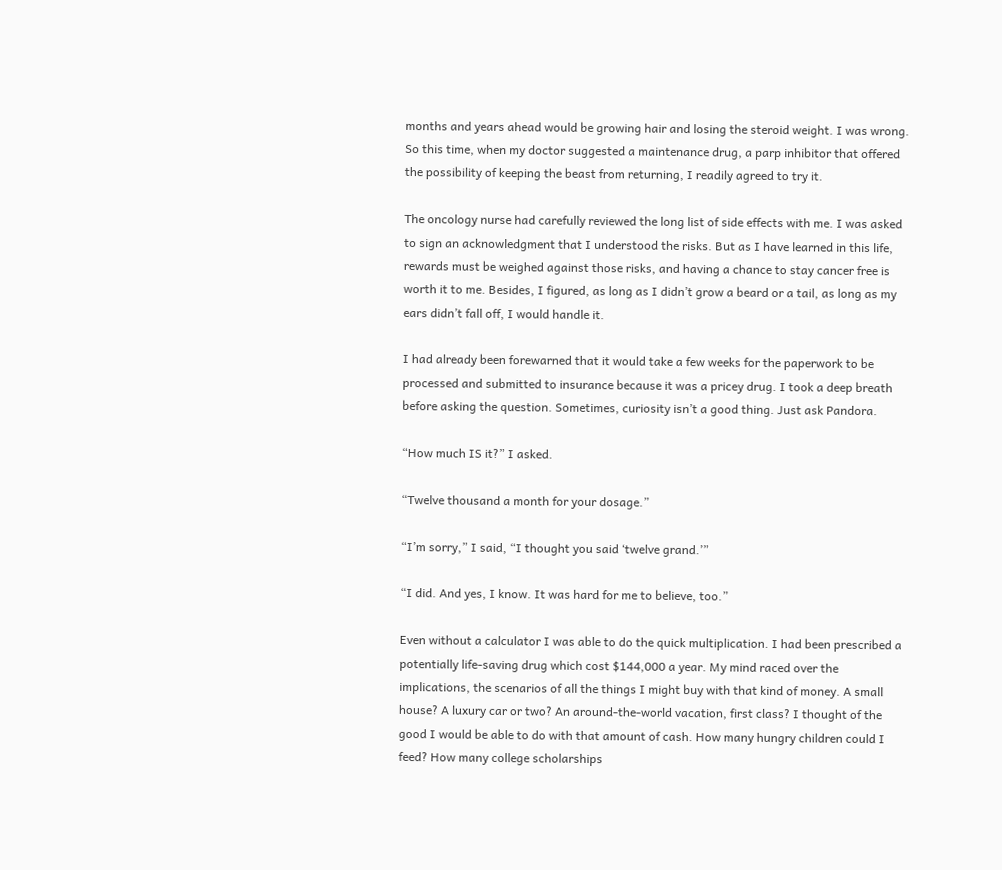months and years ahead would be growing hair and losing the steroid weight. I was wrong. So this time, when my doctor suggested a maintenance drug, a parp inhibitor that offered the possibility of keeping the beast from returning, I readily agreed to try it.

The oncology nurse had carefully reviewed the long list of side effects with me. I was asked to sign an acknowledgment that I understood the risks. But as I have learned in this life, rewards must be weighed against those risks, and having a chance to stay cancer free is worth it to me. Besides, I figured, as long as I didn’t grow a beard or a tail, as long as my ears didn’t fall off, I would handle it.

I had already been forewarned that it would take a few weeks for the paperwork to be processed and submitted to insurance because it was a pricey drug. I took a deep breath before asking the question. Sometimes, curiosity isn’t a good thing. Just ask Pandora.

“How much IS it?” I asked.

“Twelve thousand a month for your dosage.”

“I’m sorry,” I said, “I thought you said ‘twelve grand.’”

“I did. And yes, I know. It was hard for me to believe, too.”

Even without a calculator I was able to do the quick multiplication. I had been prescribed a potentially life-saving drug which cost $144,000 a year. My mind raced over the implications, the scenarios of all the things I might buy with that kind of money. A small house? A luxury car or two? An around-the-world vacation, first class? I thought of the good I would be able to do with that amount of cash. How many hungry children could I feed? How many college scholarships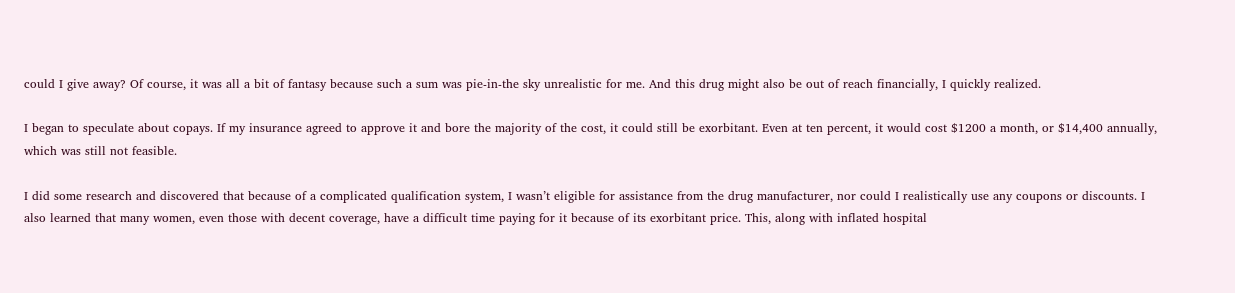could I give away? Of course, it was all a bit of fantasy because such a sum was pie-in-the sky unrealistic for me. And this drug might also be out of reach financially, I quickly realized.

I began to speculate about copays. If my insurance agreed to approve it and bore the majority of the cost, it could still be exorbitant. Even at ten percent, it would cost $1200 a month, or $14,400 annually, which was still not feasible.

I did some research and discovered that because of a complicated qualification system, I wasn’t eligible for assistance from the drug manufacturer, nor could I realistically use any coupons or discounts. I also learned that many women, even those with decent coverage, have a difficult time paying for it because of its exorbitant price. This, along with inflated hospital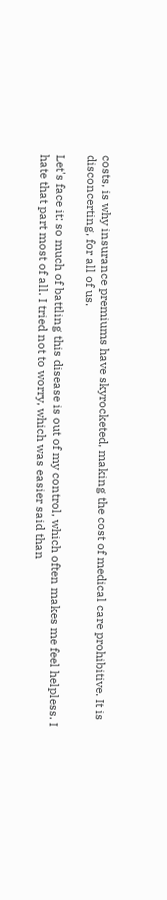costs, is why insurance premiums have skyrocketed, making the cost of medical care prohibitive. It is disconcerting, for all of us.

Let's face it: so much of battling this disease is out of my control, which often makes me feel helpless. I hate that part most of all. I tried not to worry, which was easier said than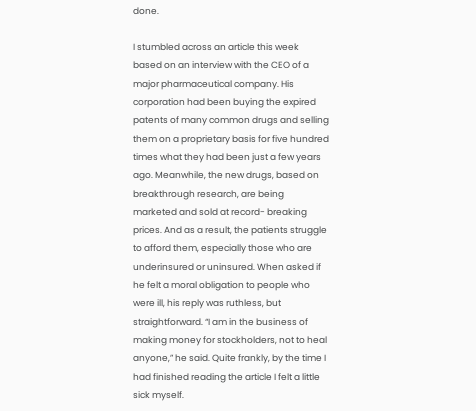done.

I stumbled across an article this week based on an interview with the CEO of a major pharmaceutical company. His corporation had been buying the expired patents of many common drugs and selling them on a proprietary basis for five hundred times what they had been just a few years ago. Meanwhile, the new drugs, based on breakthrough research, are being marketed and sold at record- breaking prices. And as a result, the patients struggle to afford them, especially those who are underinsured or uninsured. When asked if he felt a moral obligation to people who were ill, his reply was ruthless, but straightforward. “I am in the business of making money for stockholders, not to heal anyone,” he said. Quite frankly, by the time I had finished reading the article I felt a little sick myself.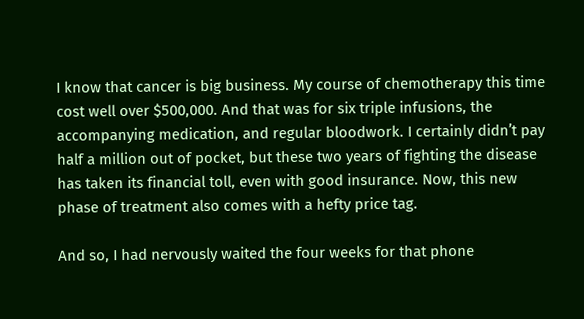I know that cancer is big business. My course of chemotherapy this time cost well over $500,000. And that was for six triple infusions, the accompanying medication, and regular bloodwork. I certainly didn’t pay half a million out of pocket, but these two years of fighting the disease has taken its financial toll, even with good insurance. Now, this new phase of treatment also comes with a hefty price tag.

And so, I had nervously waited the four weeks for that phone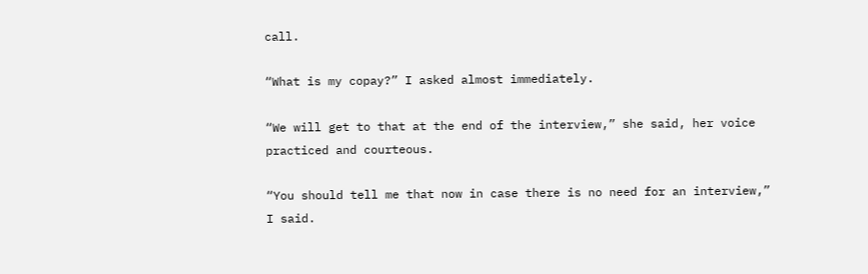call.

“What is my copay?” I asked almost immediately.

“We will get to that at the end of the interview,” she said, her voice practiced and courteous.

“You should tell me that now in case there is no need for an interview,” I said.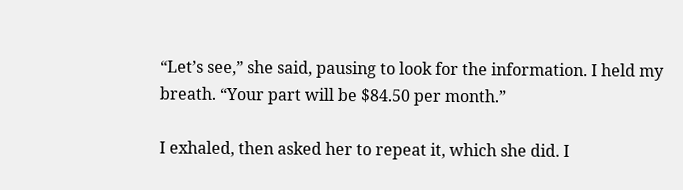“Let’s see,” she said, pausing to look for the information. I held my breath. “Your part will be $84.50 per month.”

I exhaled, then asked her to repeat it, which she did. I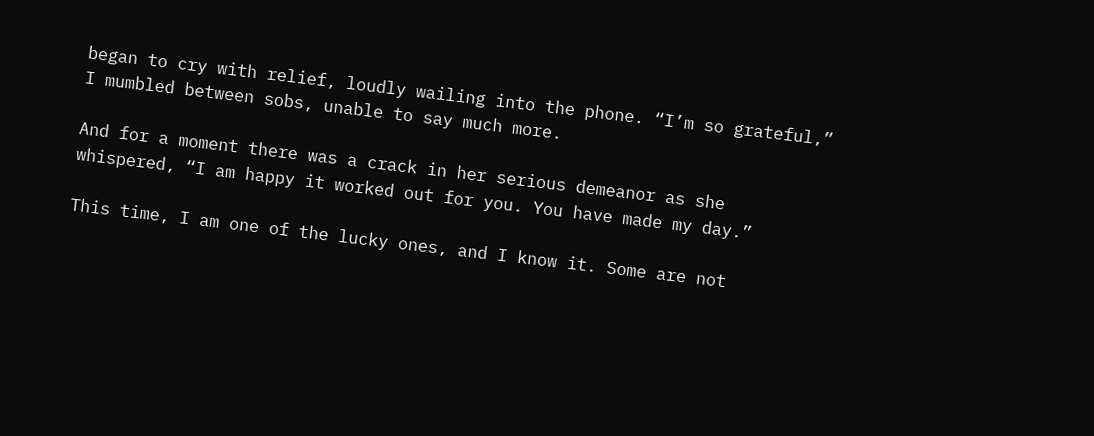began to cry with relief, loudly wailing into the phone. “I’m so grateful,” I mumbled between sobs, unable to say much more.

And for a moment there was a crack in her serious demeanor as she whispered, “I am happy it worked out for you. You have made my day.”

This time, I am one of the lucky ones, and I know it. Some are not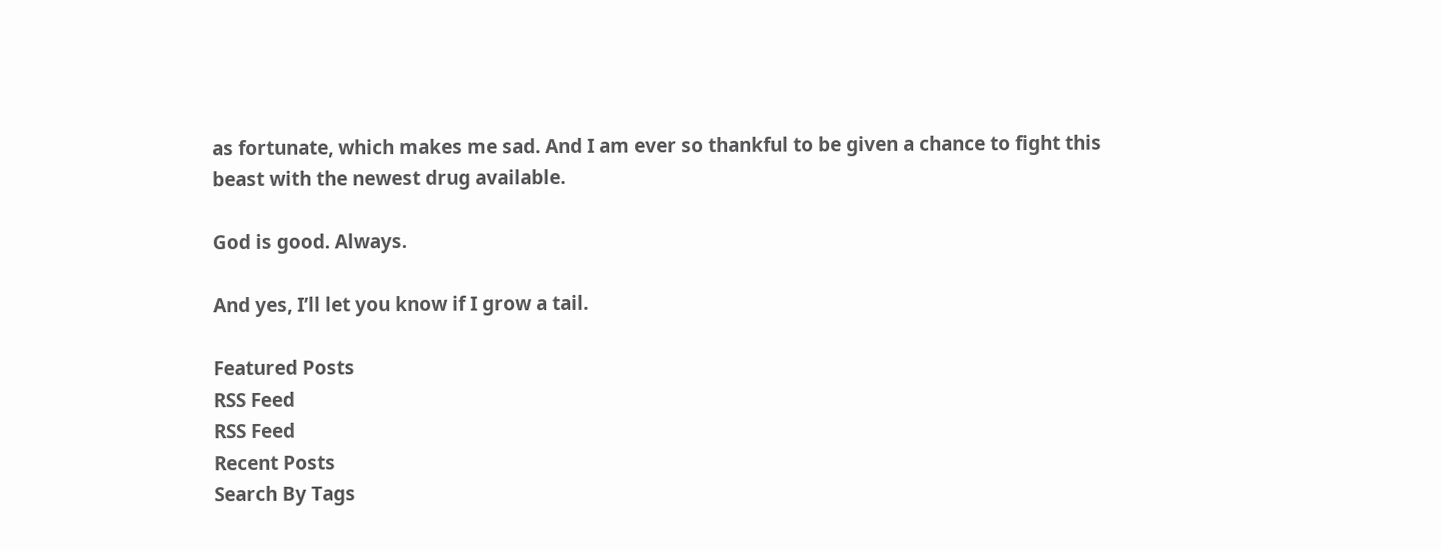as fortunate, which makes me sad. And I am ever so thankful to be given a chance to fight this beast with the newest drug available.

God is good. Always.

And yes, I’ll let you know if I grow a tail.

Featured Posts
RSS Feed
RSS Feed
Recent Posts
Search By Tags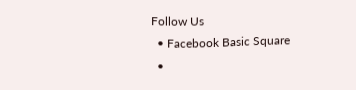Follow Us
  • Facebook Basic Square
  •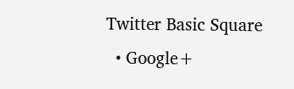Twitter Basic Square
  • Google+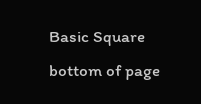Basic Square
bottom of page